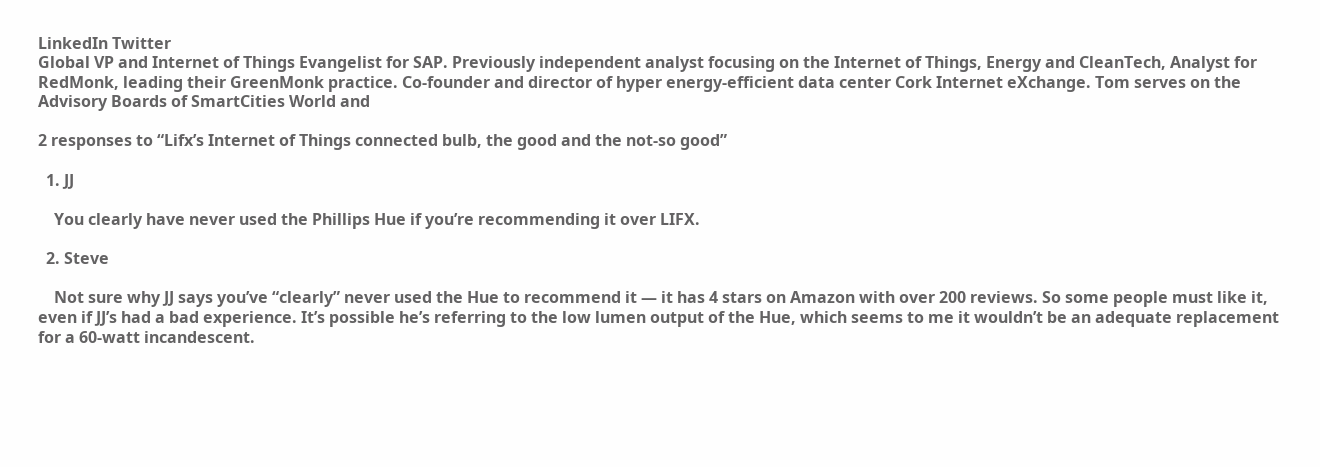LinkedIn Twitter
Global VP and Internet of Things Evangelist for SAP. Previously independent analyst focusing on the Internet of Things, Energy and CleanTech, Analyst for RedMonk, leading their GreenMonk practice. Co-founder and director of hyper energy-efficient data center Cork Internet eXchange. Tom serves on the Advisory Boards of SmartCities World and

2 responses to “Lifx’s Internet of Things connected bulb, the good and the not-so good”

  1. JJ

    You clearly have never used the Phillips Hue if you’re recommending it over LIFX.

  2. Steve

    Not sure why JJ says you’ve “clearly” never used the Hue to recommend it — it has 4 stars on Amazon with over 200 reviews. So some people must like it, even if JJ’s had a bad experience. It’s possible he’s referring to the low lumen output of the Hue, which seems to me it wouldn’t be an adequate replacement for a 60-watt incandescent.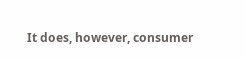It does, however, consumer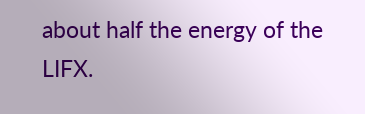about half the energy of the LIFX.